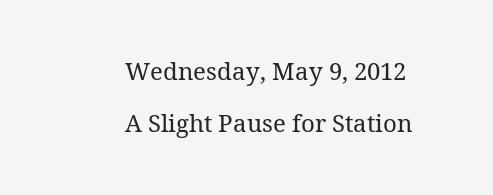Wednesday, May 9, 2012

A Slight Pause for Station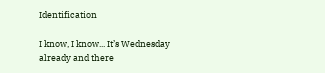Identification

I know, I know... It’s Wednesday already and there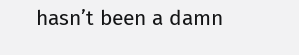hasn’t been a damn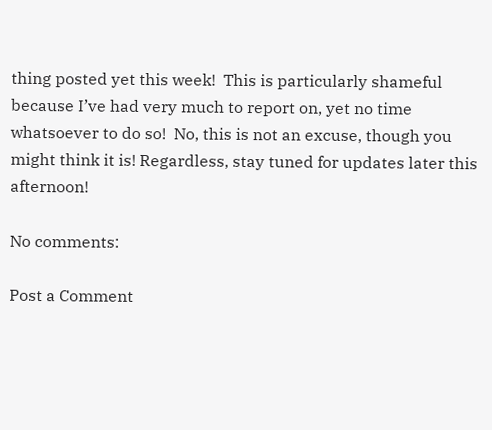thing posted yet this week!  This is particularly shameful because I’ve had very much to report on, yet no time whatsoever to do so!  No, this is not an excuse, though you might think it is! Regardless, stay tuned for updates later this afternoon!

No comments:

Post a Comment